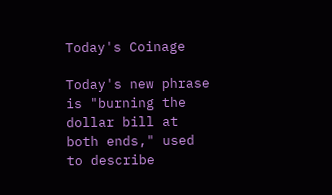Today's Coinage

Today's new phrase is "burning the dollar bill at both ends," used to describe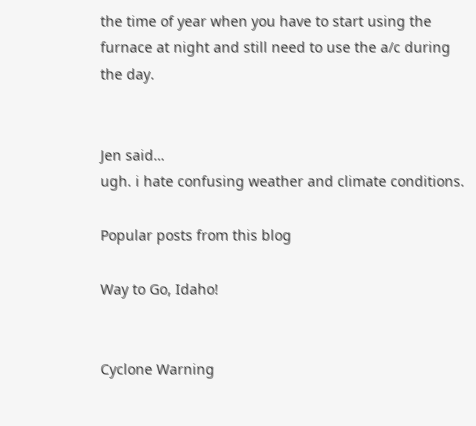the time of year when you have to start using the furnace at night and still need to use the a/c during the day.


Jen said…
ugh. i hate confusing weather and climate conditions.

Popular posts from this blog

Way to Go, Idaho!


Cyclone Warning